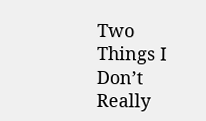Two Things I Don’t Really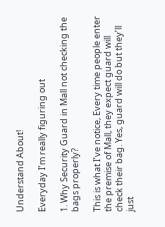Understand About!

Everyday I’m really figuring out

1. Why Security Guard in Mall not checking the bags properly?

This is what I’ve notice, Every time people enter the premise of Mall, they expect guard will check their bag. Yes, guard will do but they’ll just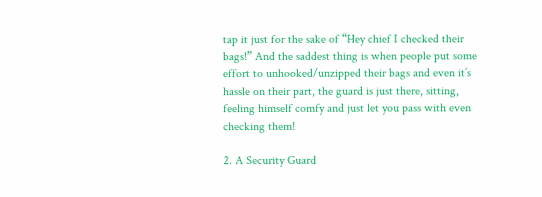tap it just for the sake of “Hey chief I checked their bags!” And the saddest thing is when people put some effort to unhooked/unzipped their bags and even it’s hassle on their part, the guard is just there, sitting, feeling himself comfy and just let you pass with even checking them!

2. A Security Guard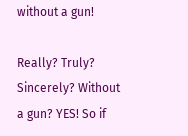without a gun!

Really? Truly? Sincerely? Without a gun? YES! So if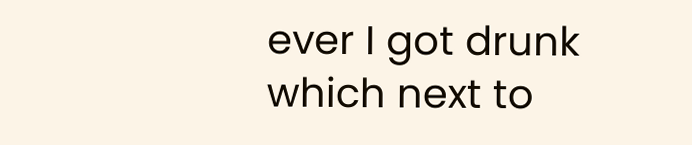ever I got drunk which next to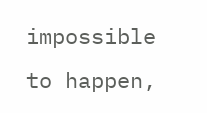impossible to happen,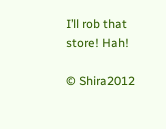I’ll rob that store! Hah!

© Shira2012